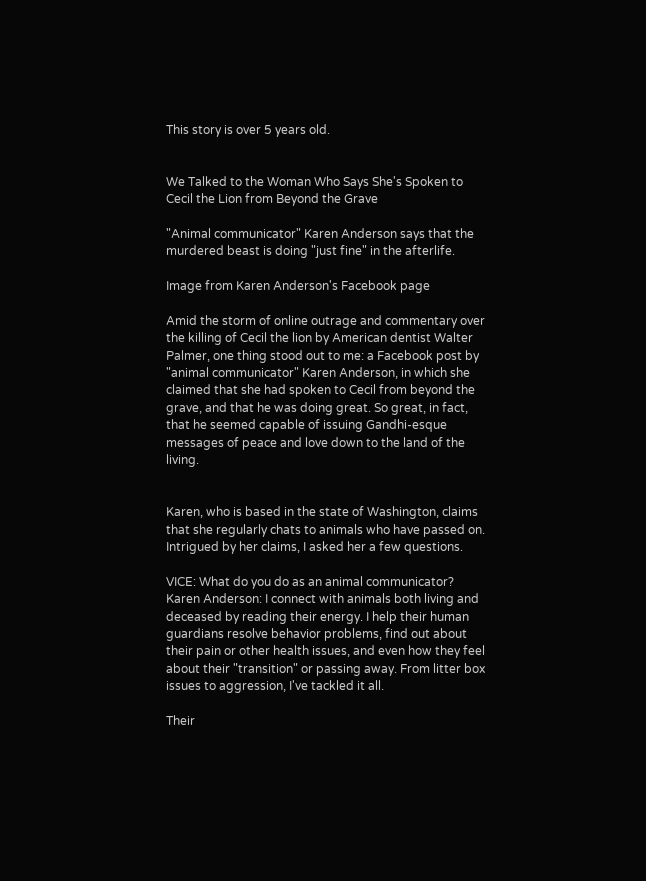This story is over 5 years old.


We Talked to the Woman Who Says She's Spoken to Cecil the Lion from Beyond the Grave

"Animal communicator" Karen Anderson says that the murdered beast is doing "just fine" in the afterlife.

Image from Karen Anderson's Facebook page

Amid the storm of online outrage and commentary over the killing of Cecil the lion by American dentist Walter Palmer, one thing stood out to me: a Facebook post by "animal communicator" Karen Anderson, in which she claimed that she had spoken to Cecil from beyond the grave, and that he was doing great. So great, in fact, that he seemed capable of issuing Gandhi-esque messages of peace and love down to the land of the living.


Karen, who is based in the state of Washington, claims that she regularly chats to animals who have passed on. Intrigued by her claims, I asked her a few questions.

VICE: What do you do as an animal communicator?
Karen Anderson: I connect with animals both living and deceased by reading their energy. I help their human guardians resolve behavior problems, find out about their pain or other health issues, and even how they feel about their "transition" or passing away. From litter box issues to aggression, I've tackled it all.

Their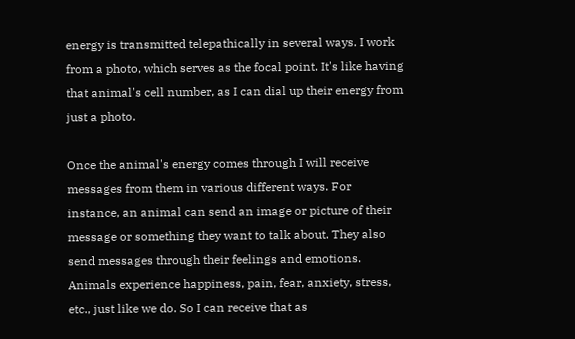energy is transmitted telepathically in several ways. I work from a photo, which serves as the focal point. It's like having that animal's cell number, as I can dial up their energy from just a photo.

Once the animal's energy comes through I will receive messages from them in various different ways. For instance, an animal can send an image or picture of their message or something they want to talk about. They also send messages through their feelings and emotions. Animals experience happiness, pain, fear, anxiety, stress, etc., just like we do. So I can receive that as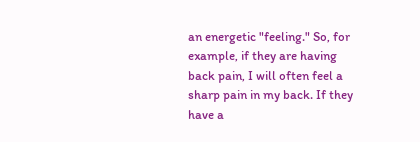an energetic "feeling." So, for example, if they are having back pain, I will often feel a sharp pain in my back. If they have a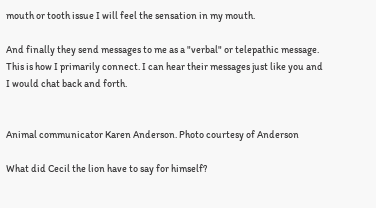mouth or tooth issue I will feel the sensation in my mouth.

And finally they send messages to me as a "verbal" or telepathic message. This is how I primarily connect. I can hear their messages just like you and I would chat back and forth.


Animal communicator Karen Anderson. Photo courtesy of Anderson

What did Cecil the lion have to say for himself?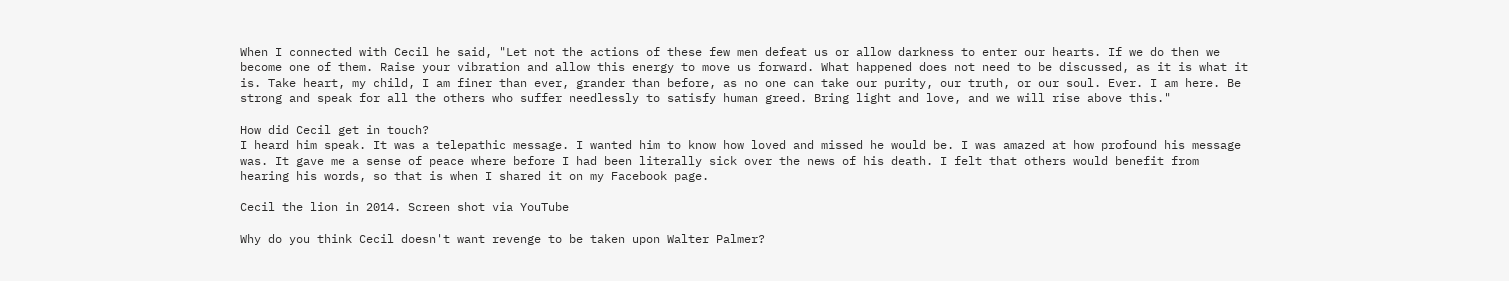When I connected with Cecil he said, "Let not the actions of these few men defeat us or allow darkness to enter our hearts. If we do then we become one of them. Raise your vibration and allow this energy to move us forward. What happened does not need to be discussed, as it is what it is. Take heart, my child, I am finer than ever, grander than before, as no one can take our purity, our truth, or our soul. Ever. I am here. Be strong and speak for all the others who suffer needlessly to satisfy human greed. Bring light and love, and we will rise above this."

How did Cecil get in touch?
I heard him speak. It was a telepathic message. I wanted him to know how loved and missed he would be. I was amazed at how profound his message was. It gave me a sense of peace where before I had been literally sick over the news of his death. I felt that others would benefit from hearing his words, so that is when I shared it on my Facebook page.

Cecil the lion in 2014. Screen shot via YouTube

Why do you think Cecil doesn't want revenge to be taken upon Walter Palmer?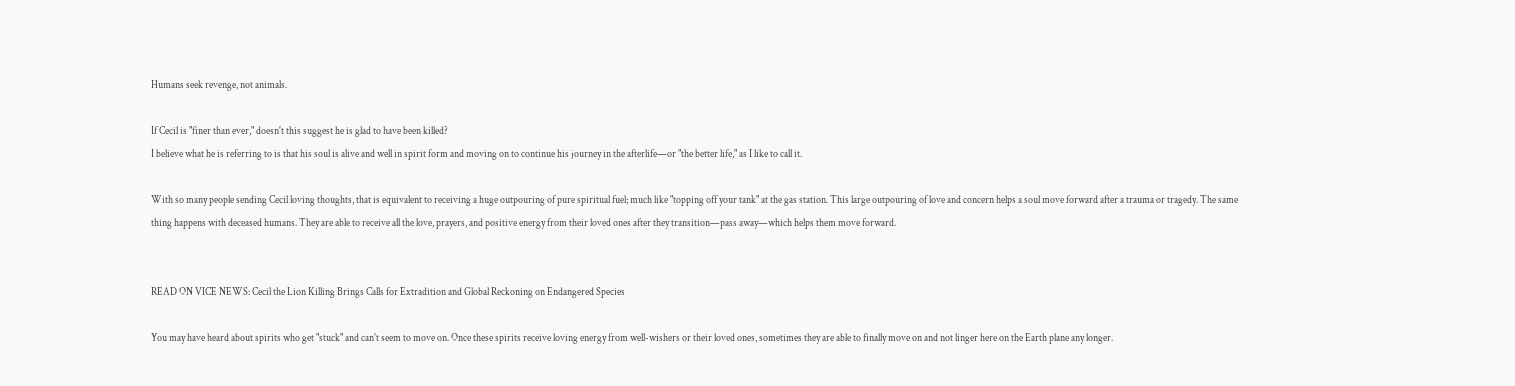Humans seek revenge, not animals.

If Cecil is "finer than ever," doesn't this suggest he is glad to have been killed?
I believe what he is referring to is that his soul is alive and well in spirit form and moving on to continue his journey in the afterlife—or "the better life," as I like to call it.

With so many people sending Cecil loving thoughts, that is equivalent to receiving a huge outpouring of pure spiritual fuel; much like "topping off your tank" at the gas station. This large outpouring of love and concern helps a soul move forward after a trauma or tragedy. The same thing happens with deceased humans. They are able to receive all the love, prayers, and positive energy from their loved ones after they transition—pass away—which helps them move forward.


READ ON VICE NEWS: Cecil the Lion Killing Brings Calls for Extradition and Global Reckoning on Endangered Species

You may have heard about spirits who get "stuck" and can't seem to move on. Once these spirits receive loving energy from well-wishers or their loved ones, sometimes they are able to finally move on and not linger here on the Earth plane any longer.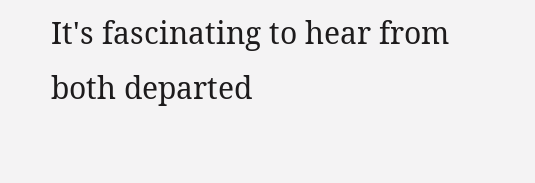It's fascinating to hear from both departed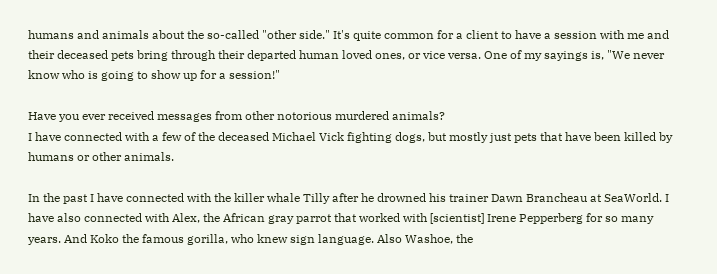humans and animals about the so-called "other side." It's quite common for a client to have a session with me and their deceased pets bring through their departed human loved ones, or vice versa. One of my sayings is, "We never know who is going to show up for a session!"

Have you ever received messages from other notorious murdered animals?
I have connected with a few of the deceased Michael Vick fighting dogs, but mostly just pets that have been killed by humans or other animals.

In the past I have connected with the killer whale Tilly after he drowned his trainer Dawn Brancheau at SeaWorld. I have also connected with Alex, the African gray parrot that worked with [scientist] Irene Pepperberg for so many years. And Koko the famous gorilla, who knew sign language. Also Washoe, the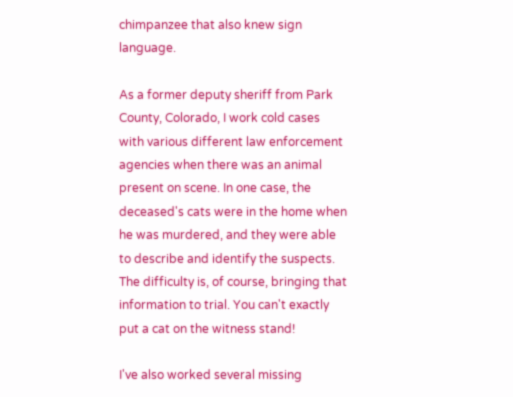chimpanzee that also knew sign language.

As a former deputy sheriff from Park County, Colorado, I work cold cases with various different law enforcement agencies when there was an animal present on scene. In one case, the deceased's cats were in the home when he was murdered, and they were able to describe and identify the suspects. The difficulty is, of course, bringing that information to trial. You can't exactly put a cat on the witness stand!

I've also worked several missing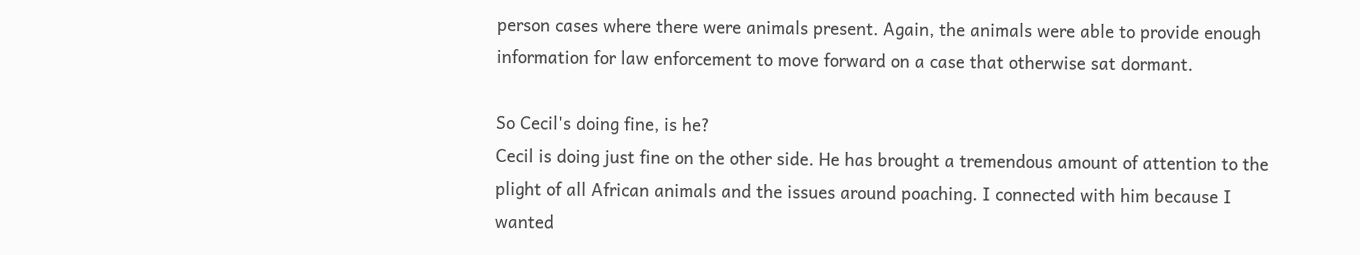person cases where there were animals present. Again, the animals were able to provide enough information for law enforcement to move forward on a case that otherwise sat dormant.

So Cecil's doing fine, is he?
Cecil is doing just fine on the other side. He has brought a tremendous amount of attention to the plight of all African animals and the issues around poaching. I connected with him because I wanted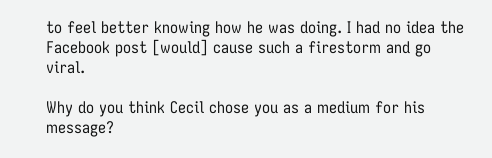to feel better knowing how he was doing. I had no idea the Facebook post [would] cause such a firestorm and go viral.

Why do you think Cecil chose you as a medium for his message?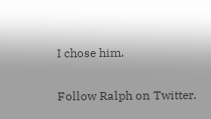I chose him.

Follow Ralph on Twitter.